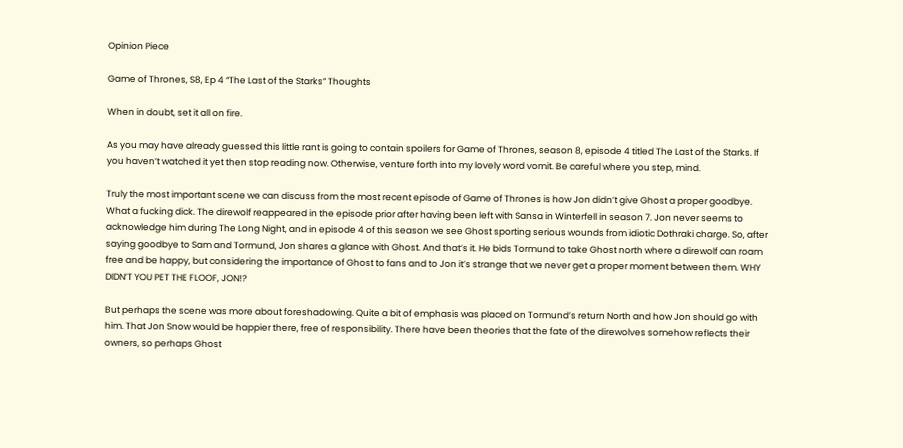Opinion Piece

Game of Thrones, S8, Ep 4 “The Last of the Starks” Thoughts

When in doubt, set it all on fire.

As you may have already guessed this little rant is going to contain spoilers for Game of Thrones, season 8, episode 4 titled The Last of the Starks. If you haven’t watched it yet then stop reading now. Otherwise, venture forth into my lovely word vomit. Be careful where you step, mind.

Truly the most important scene we can discuss from the most recent episode of Game of Thrones is how Jon didn’t give Ghost a proper goodbye. What a fucking dick. The direwolf reappeared in the episode prior after having been left with Sansa in Winterfell in season 7. Jon never seems to acknowledge him during The Long Night, and in episode 4 of this season we see Ghost sporting serious wounds from idiotic Dothraki charge. So, after saying goodbye to Sam and Tormund, Jon shares a glance with Ghost. And that’s it. He bids Tormund to take Ghost north where a direwolf can roam free and be happy, but considering the importance of Ghost to fans and to Jon it’s strange that we never get a proper moment between them. WHY DIDN’T YOU PET THE FLOOF, JON!?

But perhaps the scene was more about foreshadowing. Quite a bit of emphasis was placed on Tormund’s return North and how Jon should go with him. That Jon Snow would be happier there, free of responsibility. There have been theories that the fate of the direwolves somehow reflects their owners, so perhaps Ghost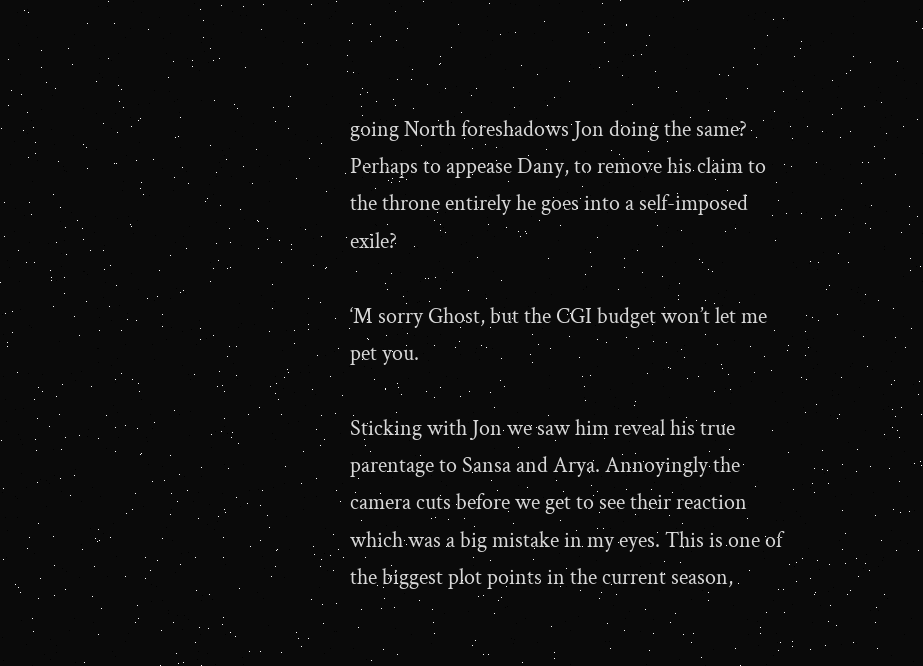going North foreshadows Jon doing the same? Perhaps to appease Dany, to remove his claim to the throne entirely he goes into a self-imposed exile?

‘M sorry Ghost, but the CGI budget won’t let me pet you.

Sticking with Jon we saw him reveal his true parentage to Sansa and Arya. Annoyingly the camera cuts before we get to see their reaction which was a big mistake in my eyes. This is one of the biggest plot points in the current season,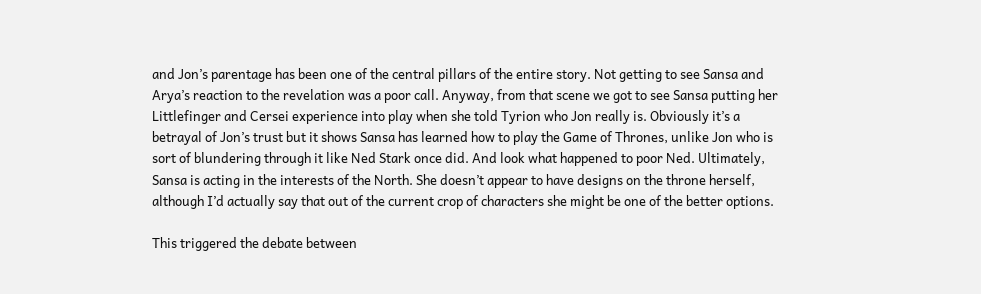and Jon’s parentage has been one of the central pillars of the entire story. Not getting to see Sansa and Arya’s reaction to the revelation was a poor call. Anyway, from that scene we got to see Sansa putting her Littlefinger and Cersei experience into play when she told Tyrion who Jon really is. Obviously it’s a betrayal of Jon’s trust but it shows Sansa has learned how to play the Game of Thrones, unlike Jon who is sort of blundering through it like Ned Stark once did. And look what happened to poor Ned. Ultimately, Sansa is acting in the interests of the North. She doesn’t appear to have designs on the throne herself, although I’d actually say that out of the current crop of characters she might be one of the better options.

This triggered the debate between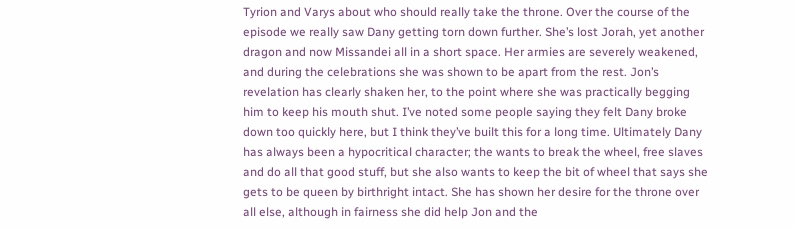Tyrion and Varys about who should really take the throne. Over the course of the episode we really saw Dany getting torn down further. She’s lost Jorah, yet another dragon and now Missandei all in a short space. Her armies are severely weakened, and during the celebrations she was shown to be apart from the rest. Jon’s revelation has clearly shaken her, to the point where she was practically begging him to keep his mouth shut. I’ve noted some people saying they felt Dany broke down too quickly here, but I think they’ve built this for a long time. Ultimately Dany has always been a hypocritical character; the wants to break the wheel, free slaves and do all that good stuff, but she also wants to keep the bit of wheel that says she gets to be queen by birthright intact. She has shown her desire for the throne over all else, although in fairness she did help Jon and the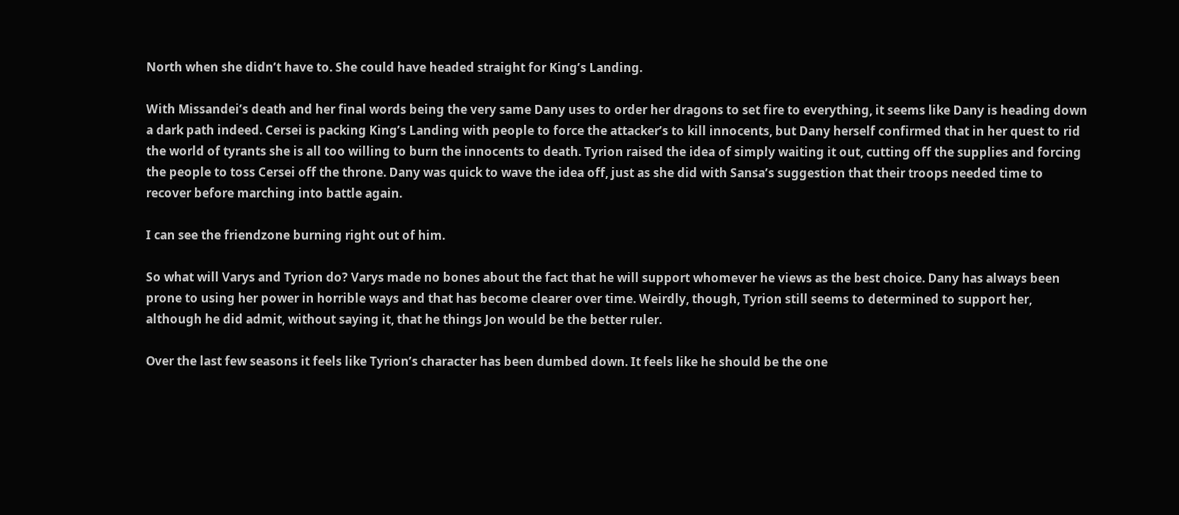North when she didn’t have to. She could have headed straight for King’s Landing.

With Missandei’s death and her final words being the very same Dany uses to order her dragons to set fire to everything, it seems like Dany is heading down a dark path indeed. Cersei is packing King’s Landing with people to force the attacker’s to kill innocents, but Dany herself confirmed that in her quest to rid the world of tyrants she is all too willing to burn the innocents to death. Tyrion raised the idea of simply waiting it out, cutting off the supplies and forcing the people to toss Cersei off the throne. Dany was quick to wave the idea off, just as she did with Sansa’s suggestion that their troops needed time to recover before marching into battle again.

I can see the friendzone burning right out of him.

So what will Varys and Tyrion do? Varys made no bones about the fact that he will support whomever he views as the best choice. Dany has always been prone to using her power in horrible ways and that has become clearer over time. Weirdly, though, Tyrion still seems to determined to support her, although he did admit, without saying it, that he things Jon would be the better ruler.

Over the last few seasons it feels like Tyrion’s character has been dumbed down. It feels like he should be the one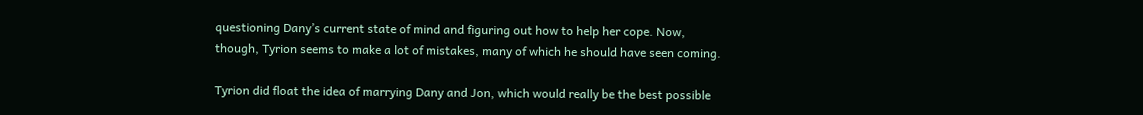questioning Dany’s current state of mind and figuring out how to help her cope. Now, though, Tyrion seems to make a lot of mistakes, many of which he should have seen coming.

Tyrion did float the idea of marrying Dany and Jon, which would really be the best possible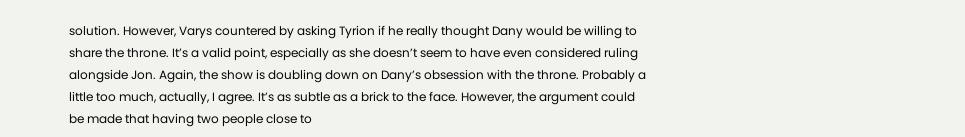solution. However, Varys countered by asking Tyrion if he really thought Dany would be willing to share the throne. It’s a valid point, especially as she doesn’t seem to have even considered ruling alongside Jon. Again, the show is doubling down on Dany’s obsession with the throne. Probably a little too much, actually, I agree. It’s as subtle as a brick to the face. However, the argument could be made that having two people close to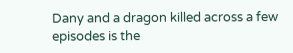Dany and a dragon killed across a few episodes is the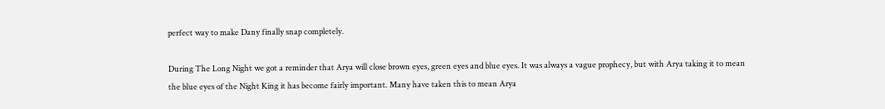perfect way to make Dany finally snap completely.

During The Long Night we got a reminder that Arya will close brown eyes, green eyes and blue eyes. It was always a vague prophecy, but with Arya taking it to mean the blue eyes of the Night King it has become fairly important. Many have taken this to mean Arya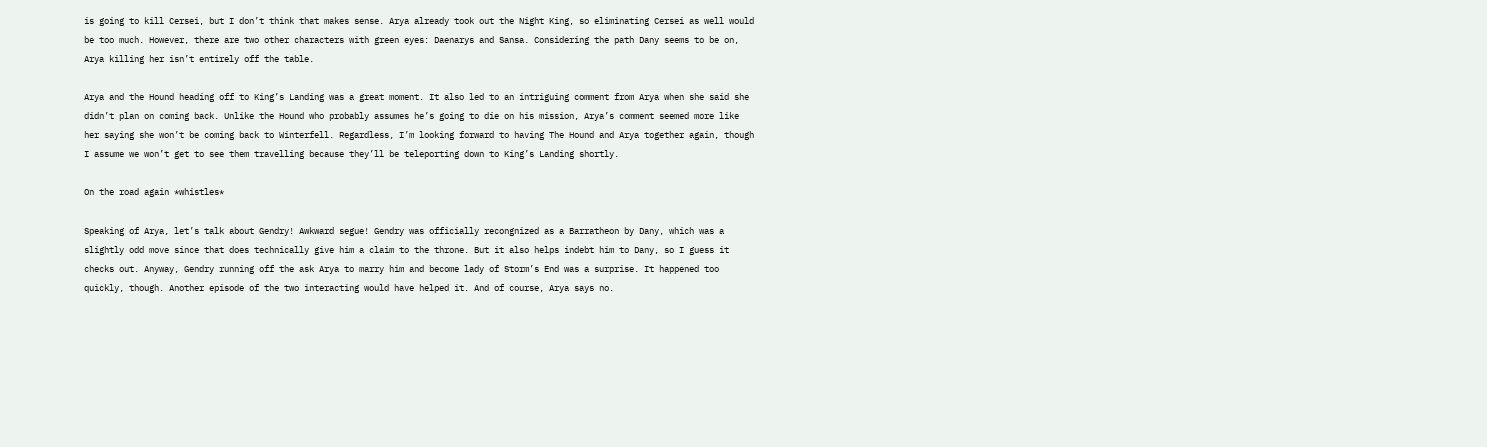is going to kill Cersei, but I don’t think that makes sense. Arya already took out the Night King, so eliminating Cersei as well would be too much. However, there are two other characters with green eyes: Daenarys and Sansa. Considering the path Dany seems to be on, Arya killing her isn’t entirely off the table.

Arya and the Hound heading off to King’s Landing was a great moment. It also led to an intriguing comment from Arya when she said she didn’t plan on coming back. Unlike the Hound who probably assumes he’s going to die on his mission, Arya’s comment seemed more like her saying she won’t be coming back to Winterfell. Regardless, I’m looking forward to having The Hound and Arya together again, though I assume we won’t get to see them travelling because they’ll be teleporting down to King’s Landing shortly.

On the road again *whistles*

Speaking of Arya, let’s talk about Gendry! Awkward segue! Gendry was officially recongnized as a Barratheon by Dany, which was a slightly odd move since that does technically give him a claim to the throne. But it also helps indebt him to Dany, so I guess it checks out. Anyway, Gendry running off the ask Arya to marry him and become lady of Storm’s End was a surprise. It happened too quickly, though. Another episode of the two interacting would have helped it. And of course, Arya says no.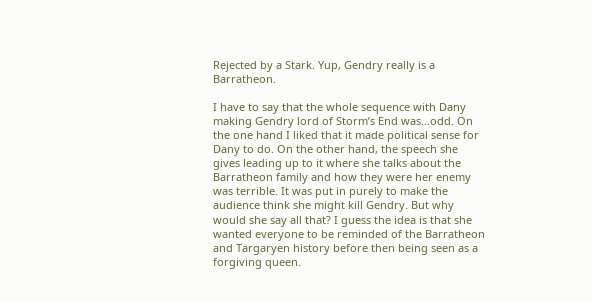Rejected by a Stark. Yup, Gendry really is a Barratheon.

I have to say that the whole sequence with Dany making Gendry lord of Storm’s End was…odd. On the one hand I liked that it made political sense for Dany to do. On the other hand, the speech she gives leading up to it where she talks about the Barratheon family and how they were her enemy was terrible. It was put in purely to make the audience think she might kill Gendry. But why would she say all that? I guess the idea is that she wanted everyone to be reminded of the Barratheon and Targaryen history before then being seen as a forgiving queen.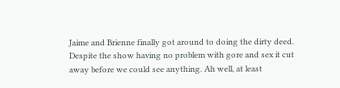Jaime and Brienne finally got around to doing the dirty deed. Despite the show having no problem with gore and sex it cut away before we could see anything. Ah well, at least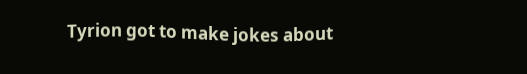Tyrion got to make jokes about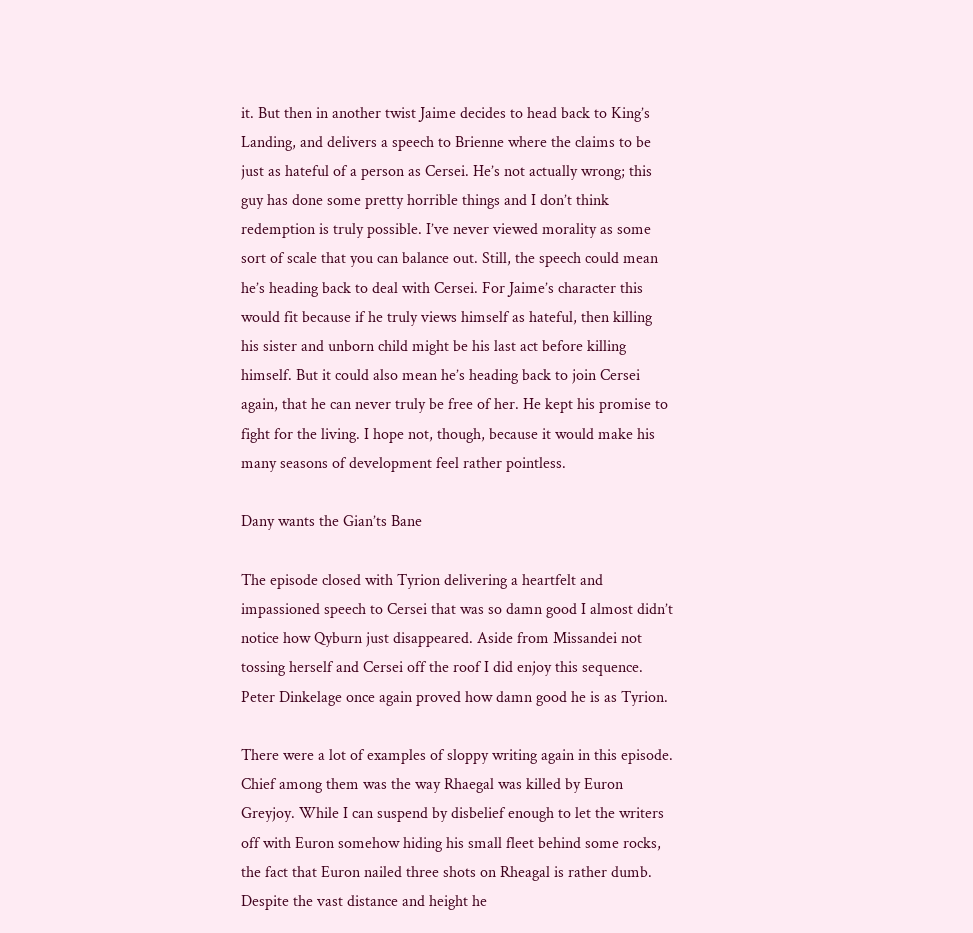it. But then in another twist Jaime decides to head back to King’s Landing, and delivers a speech to Brienne where the claims to be just as hateful of a person as Cersei. He’s not actually wrong; this guy has done some pretty horrible things and I don’t think redemption is truly possible. I’ve never viewed morality as some sort of scale that you can balance out. Still, the speech could mean he’s heading back to deal with Cersei. For Jaime’s character this would fit because if he truly views himself as hateful, then killing his sister and unborn child might be his last act before killing himself. But it could also mean he’s heading back to join Cersei again, that he can never truly be free of her. He kept his promise to fight for the living. I hope not, though, because it would make his many seasons of development feel rather pointless.

Dany wants the Gian’ts Bane

The episode closed with Tyrion delivering a heartfelt and impassioned speech to Cersei that was so damn good I almost didn’t notice how Qyburn just disappeared. Aside from Missandei not tossing herself and Cersei off the roof I did enjoy this sequence. Peter Dinkelage once again proved how damn good he is as Tyrion.

There were a lot of examples of sloppy writing again in this episode. Chief among them was the way Rhaegal was killed by Euron Greyjoy. While I can suspend by disbelief enough to let the writers off with Euron somehow hiding his small fleet behind some rocks, the fact that Euron nailed three shots on Rheagal is rather dumb. Despite the vast distance and height he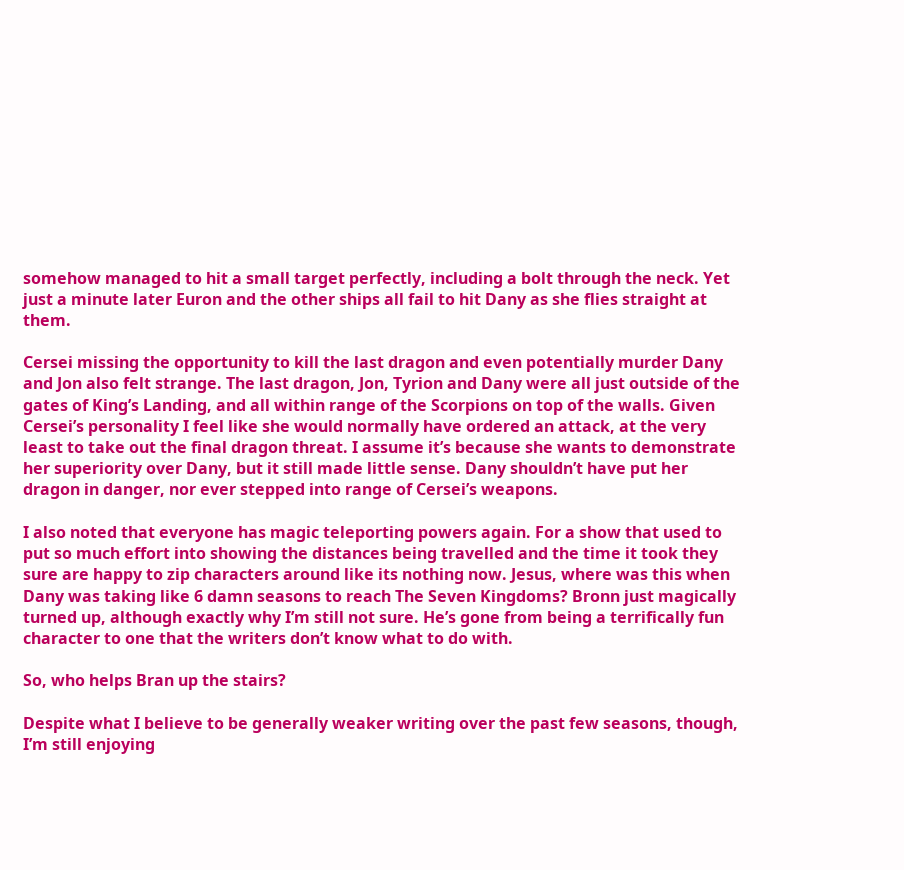somehow managed to hit a small target perfectly, including a bolt through the neck. Yet just a minute later Euron and the other ships all fail to hit Dany as she flies straight at them.

Cersei missing the opportunity to kill the last dragon and even potentially murder Dany and Jon also felt strange. The last dragon, Jon, Tyrion and Dany were all just outside of the gates of King’s Landing, and all within range of the Scorpions on top of the walls. Given Cersei’s personality I feel like she would normally have ordered an attack, at the very least to take out the final dragon threat. I assume it’s because she wants to demonstrate her superiority over Dany, but it still made little sense. Dany shouldn’t have put her dragon in danger, nor ever stepped into range of Cersei’s weapons.

I also noted that everyone has magic teleporting powers again. For a show that used to put so much effort into showing the distances being travelled and the time it took they sure are happy to zip characters around like its nothing now. Jesus, where was this when Dany was taking like 6 damn seasons to reach The Seven Kingdoms? Bronn just magically turned up, although exactly why I’m still not sure. He’s gone from being a terrifically fun character to one that the writers don’t know what to do with.

So, who helps Bran up the stairs?

Despite what I believe to be generally weaker writing over the past few seasons, though, I’m still enjoying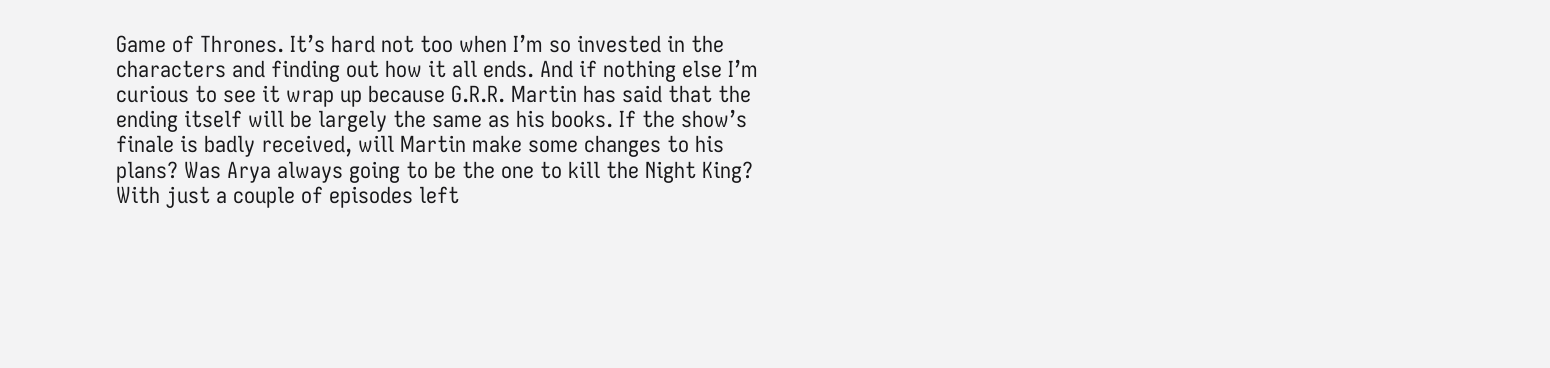Game of Thrones. It’s hard not too when I’m so invested in the characters and finding out how it all ends. And if nothing else I’m curious to see it wrap up because G.R.R. Martin has said that the ending itself will be largely the same as his books. If the show’s finale is badly received, will Martin make some changes to his plans? Was Arya always going to be the one to kill the Night King? With just a couple of episodes left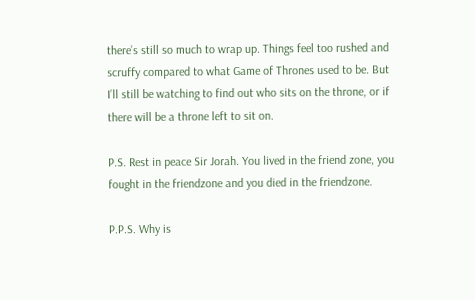there’s still so much to wrap up. Things feel too rushed and scruffy compared to what Game of Thrones used to be. But I’ll still be watching to find out who sits on the throne, or if there will be a throne left to sit on.

P.S. Rest in peace Sir Jorah. You lived in the friend zone, you fought in the friendzone and you died in the friendzone.

P.P.S. Why is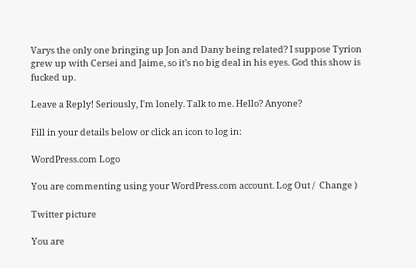Varys the only one bringing up Jon and Dany being related? I suppose Tyrion grew up with Cersei and Jaime, so it’s no big deal in his eyes. God this show is fucked up.

Leave a Reply! Seriously, I'm lonely. Talk to me. Hello? Anyone?

Fill in your details below or click an icon to log in:

WordPress.com Logo

You are commenting using your WordPress.com account. Log Out /  Change )

Twitter picture

You are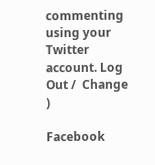commenting using your Twitter account. Log Out /  Change )

Facebook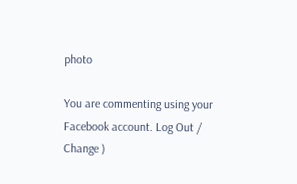photo

You are commenting using your Facebook account. Log Out /  Change )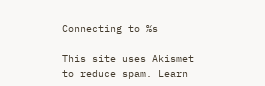Connecting to %s

This site uses Akismet to reduce spam. Learn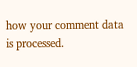how your comment data is processed.